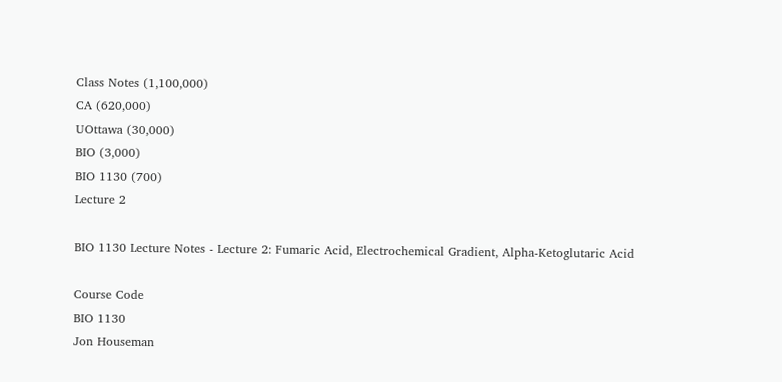Class Notes (1,100,000)
CA (620,000)
UOttawa (30,000)
BIO (3,000)
BIO 1130 (700)
Lecture 2

BIO 1130 Lecture Notes - Lecture 2: Fumaric Acid, Electrochemical Gradient, Alpha-Ketoglutaric Acid

Course Code
BIO 1130
Jon Houseman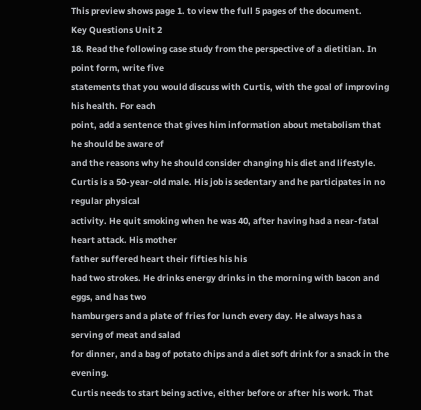This preview shows page 1. to view the full 5 pages of the document.
Key Questions Unit 2
18. Read the following case study from the perspective of a dietitian. In point form, write five
statements that you would discuss with Curtis, with the goal of improving his health. For each
point, add a sentence that gives him information about metabolism that he should be aware of
and the reasons why he should consider changing his diet and lifestyle.
Curtis is a 50-year-old male. His job is sedentary and he participates in no regular physical
activity. He quit smoking when he was 40, after having had a near-fatal heart attack. His mother
father suffered heart their fifties his his
had two strokes. He drinks energy drinks in the morning with bacon and eggs, and has two
hamburgers and a plate of fries for lunch every day. He always has a serving of meat and salad
for dinner, and a bag of potato chips and a diet soft drink for a snack in the evening.
Curtis needs to start being active, either before or after his work. That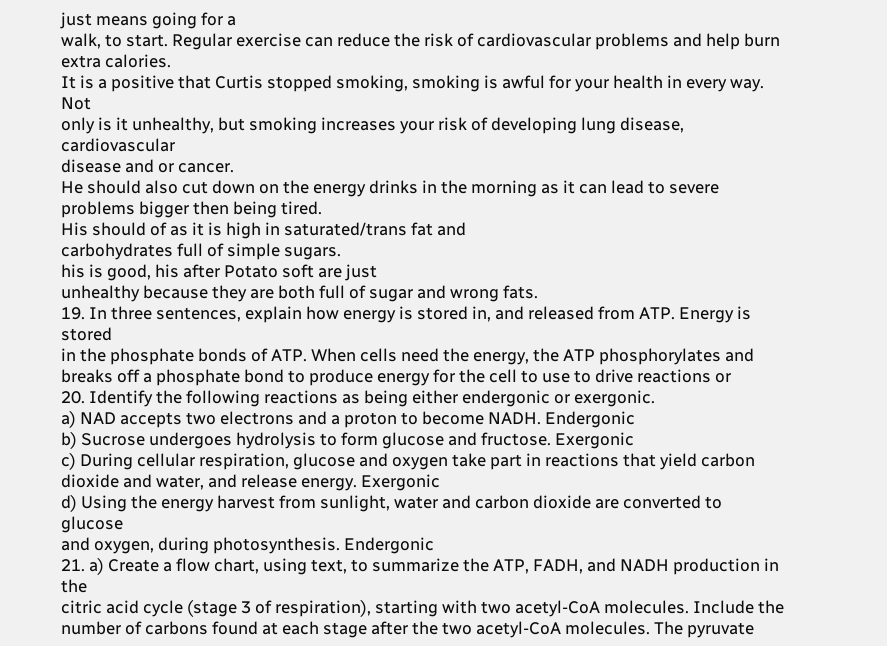just means going for a
walk, to start. Regular exercise can reduce the risk of cardiovascular problems and help burn
extra calories.
It is a positive that Curtis stopped smoking, smoking is awful for your health in every way. Not
only is it unhealthy, but smoking increases your risk of developing lung disease, cardiovascular
disease and or cancer.
He should also cut down on the energy drinks in the morning as it can lead to severe
problems bigger then being tired.
His should of as it is high in saturated/trans fat and
carbohydrates full of simple sugars.
his is good, his after Potato soft are just
unhealthy because they are both full of sugar and wrong fats.
19. In three sentences, explain how energy is stored in, and released from ATP. Energy is stored
in the phosphate bonds of ATP. When cells need the energy, the ATP phosphorylates and
breaks off a phosphate bond to produce energy for the cell to use to drive reactions or
20. Identify the following reactions as being either endergonic or exergonic.
a) NAD accepts two electrons and a proton to become NADH. Endergonic
b) Sucrose undergoes hydrolysis to form glucose and fructose. Exergonic
c) During cellular respiration, glucose and oxygen take part in reactions that yield carbon
dioxide and water, and release energy. Exergonic
d) Using the energy harvest from sunlight, water and carbon dioxide are converted to glucose
and oxygen, during photosynthesis. Endergonic
21. a) Create a flow chart, using text, to summarize the ATP, FADH, and NADH production in the
citric acid cycle (stage 3 of respiration), starting with two acetyl-CoA molecules. Include the
number of carbons found at each stage after the two acetyl-CoA molecules. The pyruvate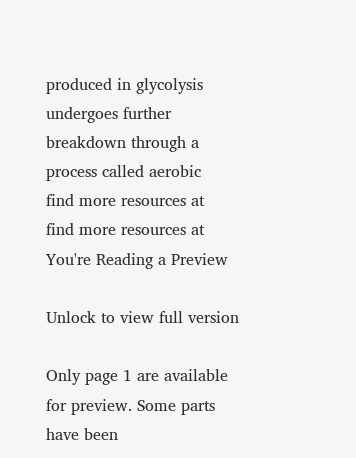produced in glycolysis undergoes further breakdown through a process called aerobic
find more resources at
find more resources at
You're Reading a Preview

Unlock to view full version

Only page 1 are available for preview. Some parts have been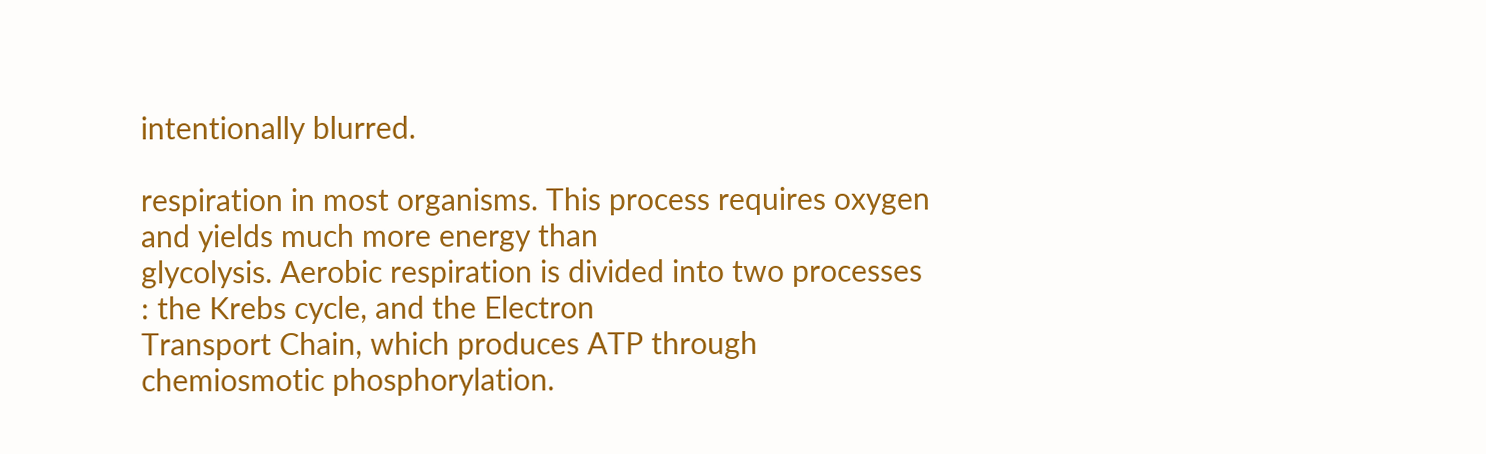intentionally blurred.

respiration in most organisms. This process requires oxygen and yields much more energy than
glycolysis. Aerobic respiration is divided into two processes : the Krebs cycle, and the Electron
Transport Chain, which produces ATP through chemiosmotic phosphorylation.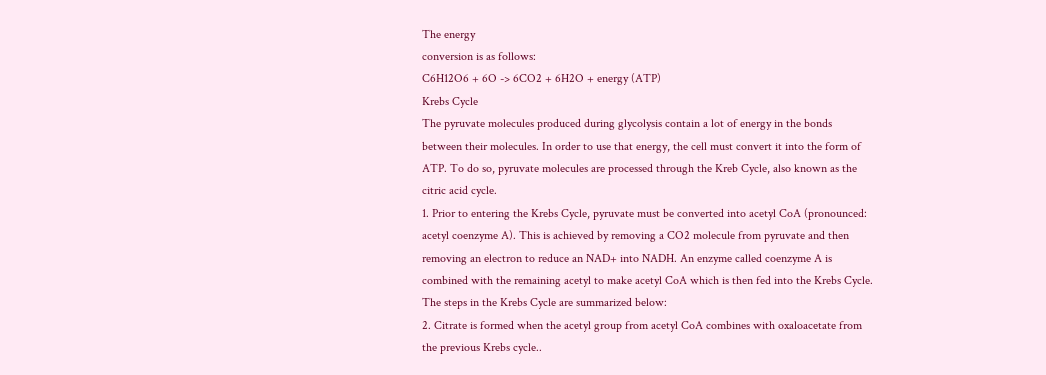The energy
conversion is as follows:
C6H12O6 + 6O -> 6CO2 + 6H2O + energy (ATP)
Krebs Cycle
The pyruvate molecules produced during glycolysis contain a lot of energy in the bonds
between their molecules. In order to use that energy, the cell must convert it into the form of
ATP. To do so, pyruvate molecules are processed through the Kreb Cycle, also known as the
citric acid cycle.
1. Prior to entering the Krebs Cycle, pyruvate must be converted into acetyl CoA (pronounced:
acetyl coenzyme A). This is achieved by removing a CO2 molecule from pyruvate and then
removing an electron to reduce an NAD+ into NADH. An enzyme called coenzyme A is
combined with the remaining acetyl to make acetyl CoA which is then fed into the Krebs Cycle.
The steps in the Krebs Cycle are summarized below:
2. Citrate is formed when the acetyl group from acetyl CoA combines with oxaloacetate from
the previous Krebs cycle..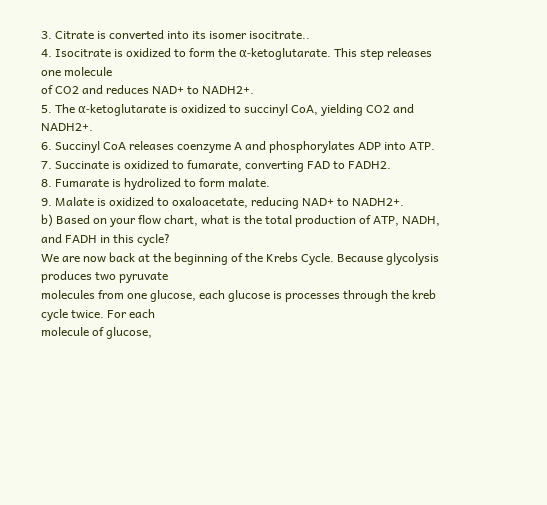3. Citrate is converted into its isomer isocitrate..
4. Isocitrate is oxidized to form the α-ketoglutarate. This step releases one molecule
of CO2 and reduces NAD+ to NADH2+.
5. The α-ketoglutarate is oxidized to succinyl CoA, yielding CO2 and NADH2+.
6. Succinyl CoA releases coenzyme A and phosphorylates ADP into ATP.
7. Succinate is oxidized to fumarate, converting FAD to FADH2.
8. Fumarate is hydrolized to form malate.
9. Malate is oxidized to oxaloacetate, reducing NAD+ to NADH2+.
b) Based on your flow chart, what is the total production of ATP, NADH, and FADH in this cycle?
We are now back at the beginning of the Krebs Cycle. Because glycolysis produces two pyruvate
molecules from one glucose, each glucose is processes through the kreb cycle twice. For each
molecule of glucose,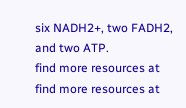six NADH2+, two FADH2, and two ATP.
find more resources at
find more resources at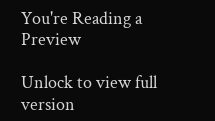You're Reading a Preview

Unlock to view full version